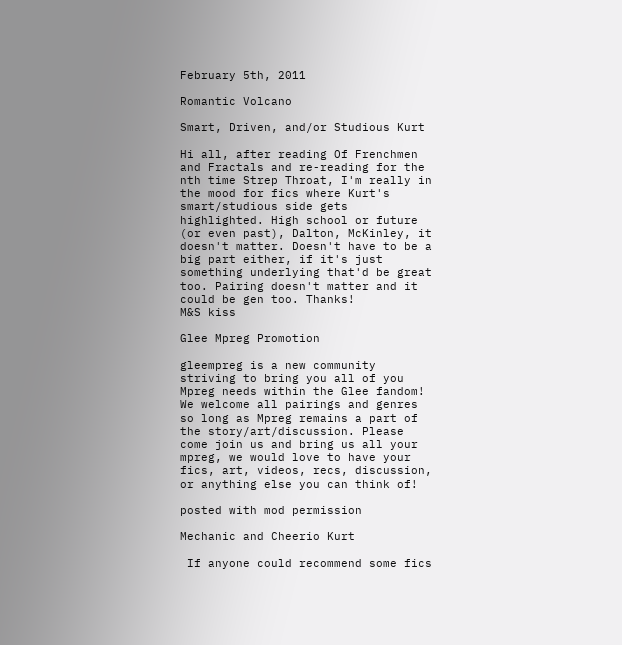February 5th, 2011

Romantic Volcano

Smart, Driven, and/or Studious Kurt

Hi all, after reading Of Frenchmen and Fractals and re-reading for the nth time Strep Throat, I'm really in the mood for fics where Kurt's smart/studious side gets highlighted. High school or future (or even past), Dalton, McKinley, it doesn't matter. Doesn't have to be a big part either, if it's just something underlying that'd be great too. Pairing doesn't matter and it could be gen too. Thanks!
M&S kiss

Glee Mpreg Promotion

gleempreg is a new community striving to bring you all of you Mpreg needs within the Glee fandom! We welcome all pairings and genres so long as Mpreg remains a part of the story/art/discussion. Please come join us and bring us all your mpreg, we would love to have your fics, art, videos, recs, discussion, or anything else you can think of!

posted with mod permission

Mechanic and Cheerio Kurt

 If anyone could recommend some fics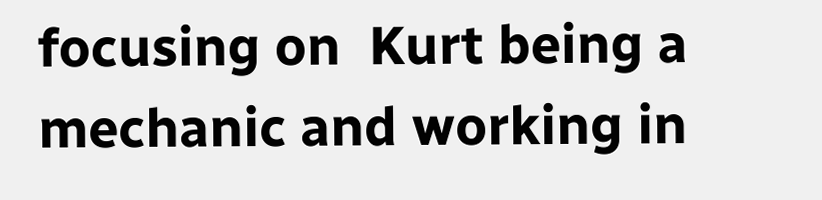focusing on  Kurt being a mechanic and working in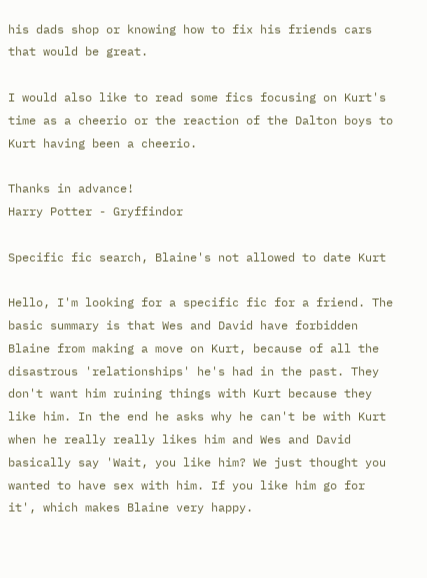his dads shop or knowing how to fix his friends cars that would be great.

I would also like to read some fics focusing on Kurt's time as a cheerio or the reaction of the Dalton boys to Kurt having been a cheerio.

Thanks in advance!
Harry Potter - Gryffindor

Specific fic search, Blaine's not allowed to date Kurt

Hello, I'm looking for a specific fic for a friend. The basic summary is that Wes and David have forbidden Blaine from making a move on Kurt, because of all the disastrous 'relationships' he's had in the past. They don't want him ruining things with Kurt because they like him. In the end he asks why he can't be with Kurt when he really really likes him and Wes and David basically say 'Wait, you like him? We just thought you wanted to have sex with him. If you like him go for it', which makes Blaine very happy.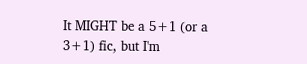It MIGHT be a 5+1 (or a 3+1) fic, but I'm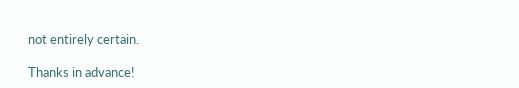not entirely certain.

Thanks in advance!